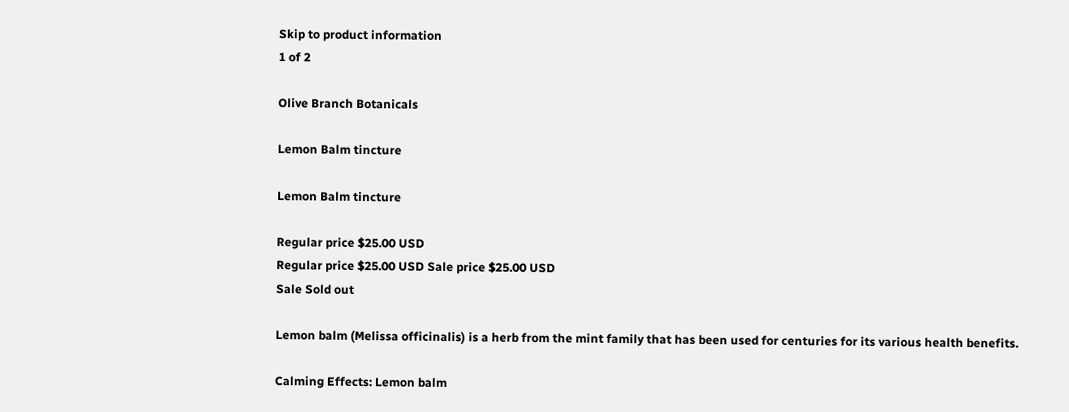Skip to product information
1 of 2

Olive Branch Botanicals

Lemon Balm tincture

Lemon Balm tincture

Regular price $25.00 USD
Regular price $25.00 USD Sale price $25.00 USD
Sale Sold out

Lemon balm (Melissa officinalis) is a herb from the mint family that has been used for centuries for its various health benefits.

Calming Effects: Lemon balm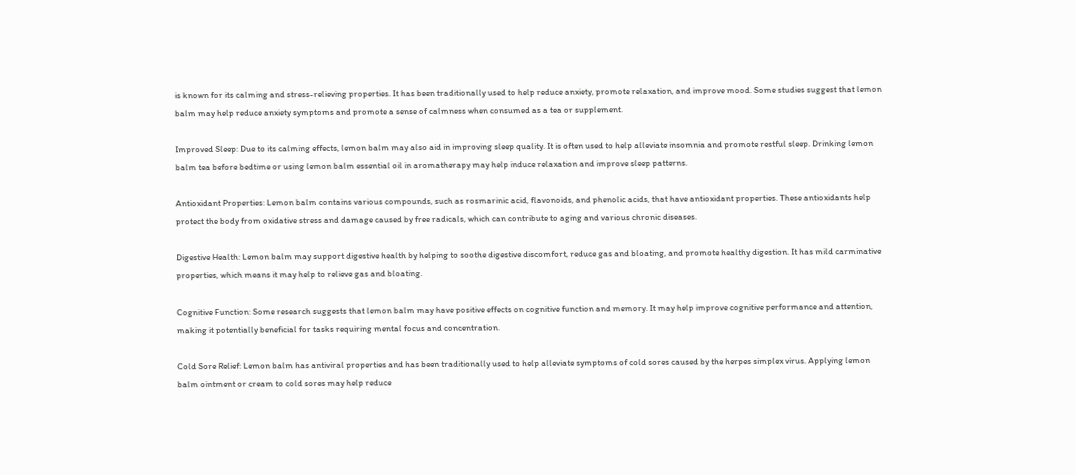is known for its calming and stress-relieving properties. It has been traditionally used to help reduce anxiety, promote relaxation, and improve mood. Some studies suggest that lemon balm may help reduce anxiety symptoms and promote a sense of calmness when consumed as a tea or supplement.

Improved Sleep: Due to its calming effects, lemon balm may also aid in improving sleep quality. It is often used to help alleviate insomnia and promote restful sleep. Drinking lemon balm tea before bedtime or using lemon balm essential oil in aromatherapy may help induce relaxation and improve sleep patterns.

Antioxidant Properties: Lemon balm contains various compounds, such as rosmarinic acid, flavonoids, and phenolic acids, that have antioxidant properties. These antioxidants help protect the body from oxidative stress and damage caused by free radicals, which can contribute to aging and various chronic diseases.

Digestive Health: Lemon balm may support digestive health by helping to soothe digestive discomfort, reduce gas and bloating, and promote healthy digestion. It has mild carminative properties, which means it may help to relieve gas and bloating.

Cognitive Function: Some research suggests that lemon balm may have positive effects on cognitive function and memory. It may help improve cognitive performance and attention, making it potentially beneficial for tasks requiring mental focus and concentration.

Cold Sore Relief: Lemon balm has antiviral properties and has been traditionally used to help alleviate symptoms of cold sores caused by the herpes simplex virus. Applying lemon balm ointment or cream to cold sores may help reduce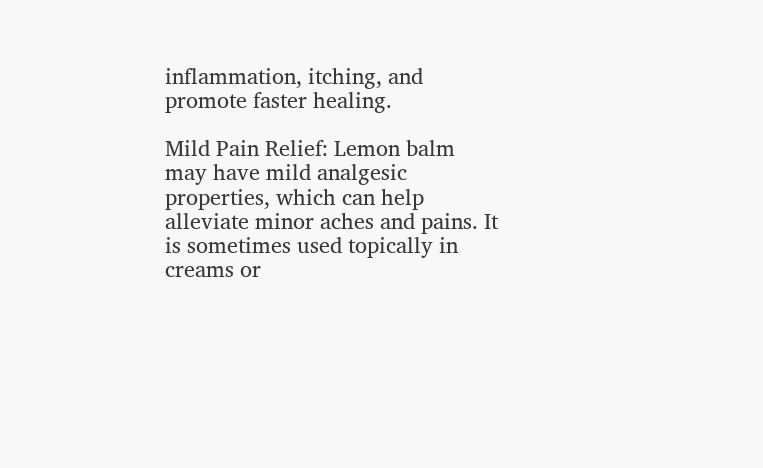inflammation, itching, and promote faster healing.

Mild Pain Relief: Lemon balm may have mild analgesic properties, which can help alleviate minor aches and pains. It is sometimes used topically in creams or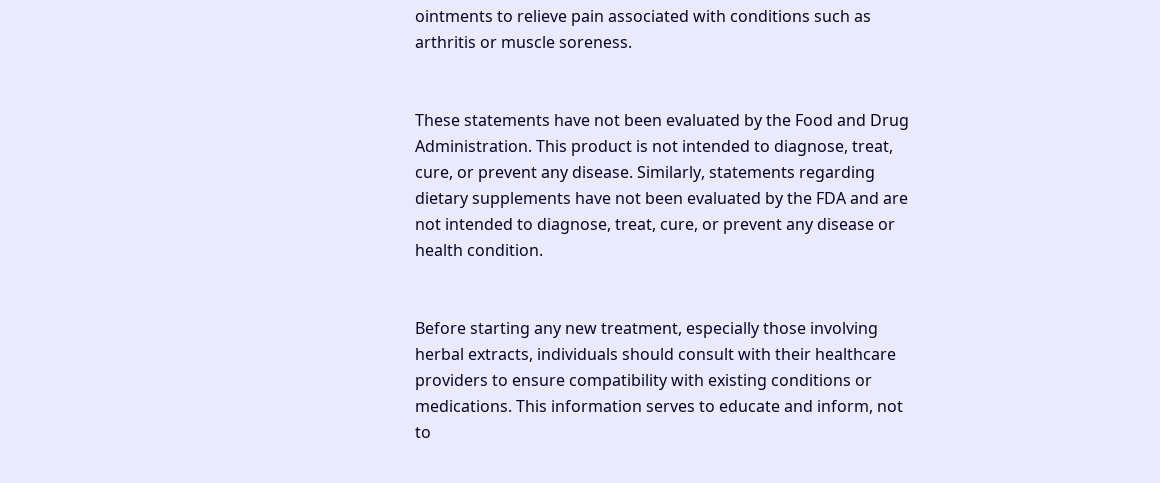ointments to relieve pain associated with conditions such as arthritis or muscle soreness.


These statements have not been evaluated by the Food and Drug Administration. This product is not intended to diagnose, treat, cure, or prevent any disease. Similarly, statements regarding dietary supplements have not been evaluated by the FDA and are not intended to diagnose, treat, cure, or prevent any disease or health condition.


Before starting any new treatment, especially those involving herbal extracts, individuals should consult with their healthcare providers to ensure compatibility with existing conditions or medications. This information serves to educate and inform, not to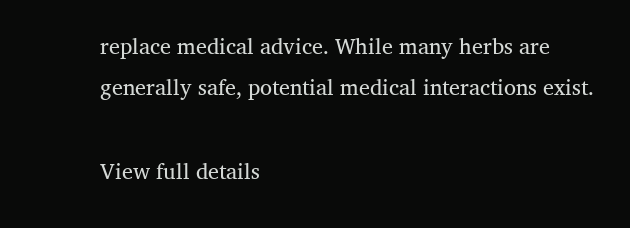replace medical advice. While many herbs are generally safe, potential medical interactions exist.

View full details